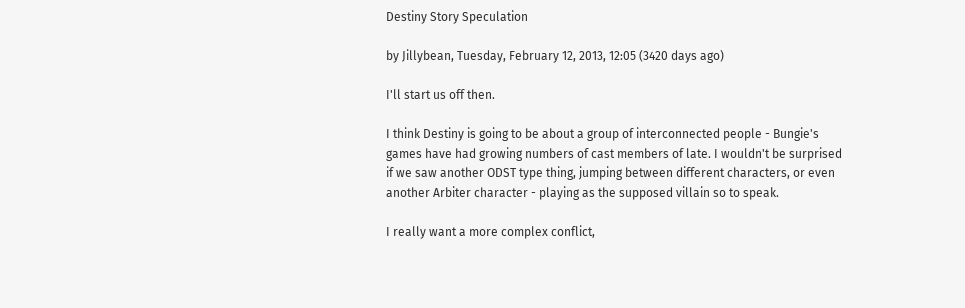Destiny Story Speculation

by Jillybean, Tuesday, February 12, 2013, 12:05 (3420 days ago)

I'll start us off then.

I think Destiny is going to be about a group of interconnected people - Bungie's games have had growing numbers of cast members of late. I wouldn't be surprised if we saw another ODST type thing, jumping between different characters, or even another Arbiter character - playing as the supposed villain so to speak.

I really want a more complex conflict,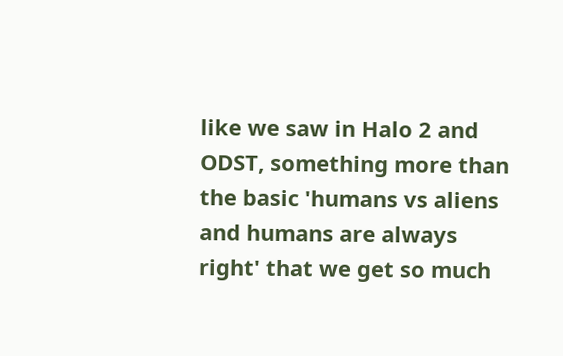like we saw in Halo 2 and ODST, something more than the basic 'humans vs aliens and humans are always right' that we get so much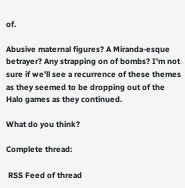of.

Abusive maternal figures? A Miranda-esque betrayer? Any strapping on of bombs? I'm not sure if we'll see a recurrence of these themes as they seemed to be dropping out of the Halo games as they continued.

What do you think?

Complete thread:

 RSS Feed of thread